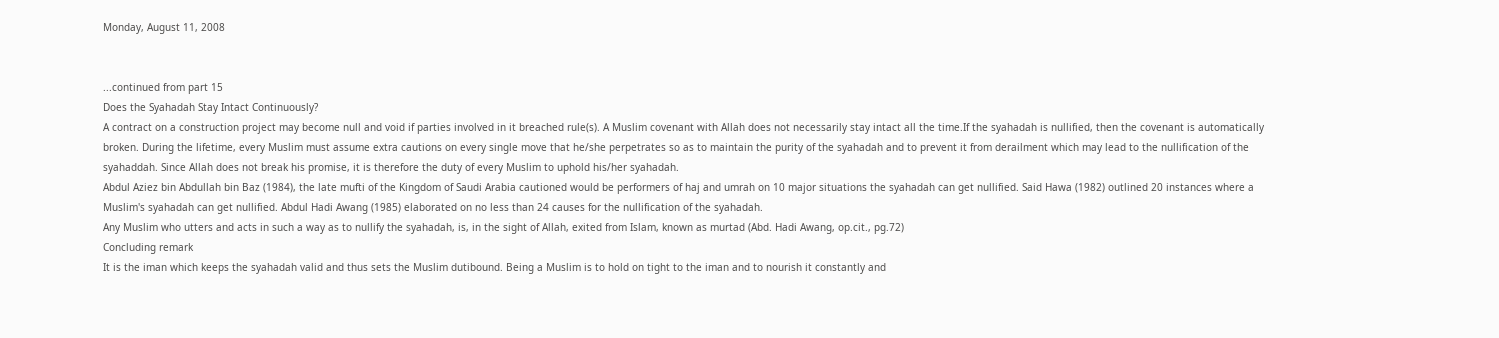Monday, August 11, 2008


...continued from part 15
Does the Syahadah Stay Intact Continuously?
A contract on a construction project may become null and void if parties involved in it breached rule(s). A Muslim covenant with Allah does not necessarily stay intact all the time.If the syahadah is nullified, then the covenant is automatically broken. During the lifetime, every Muslim must assume extra cautions on every single move that he/she perpetrates so as to maintain the purity of the syahadah and to prevent it from derailment which may lead to the nullification of the syahaddah. Since Allah does not break his promise, it is therefore the duty of every Muslim to uphold his/her syahadah.
Abdul Aziez bin Abdullah bin Baz (1984), the late mufti of the Kingdom of Saudi Arabia cautioned would be performers of haj and umrah on 10 major situations the syahadah can get nullified. Said Hawa (1982) outlined 20 instances where a Muslim's syahadah can get nullified. Abdul Hadi Awang (1985) elaborated on no less than 24 causes for the nullification of the syahadah.
Any Muslim who utters and acts in such a way as to nullify the syahadah, is, in the sight of Allah, exited from Islam, known as murtad (Abd. Hadi Awang, op.cit., pg.72)
Concluding remark
It is the iman which keeps the syahadah valid and thus sets the Muslim dutibound. Being a Muslim is to hold on tight to the iman and to nourish it constantly and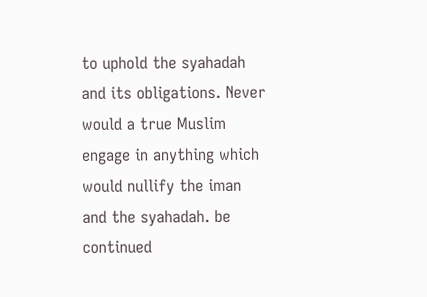to uphold the syahadah and its obligations. Never would a true Muslim engage in anything which would nullify the iman and the syahadah. be continued